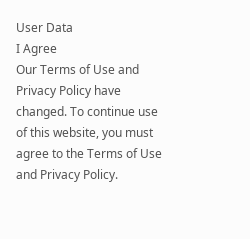User Data
I Agree
Our Terms of Use and Privacy Policy have changed. To continue use of this website, you must agree to the Terms of Use and Privacy Policy.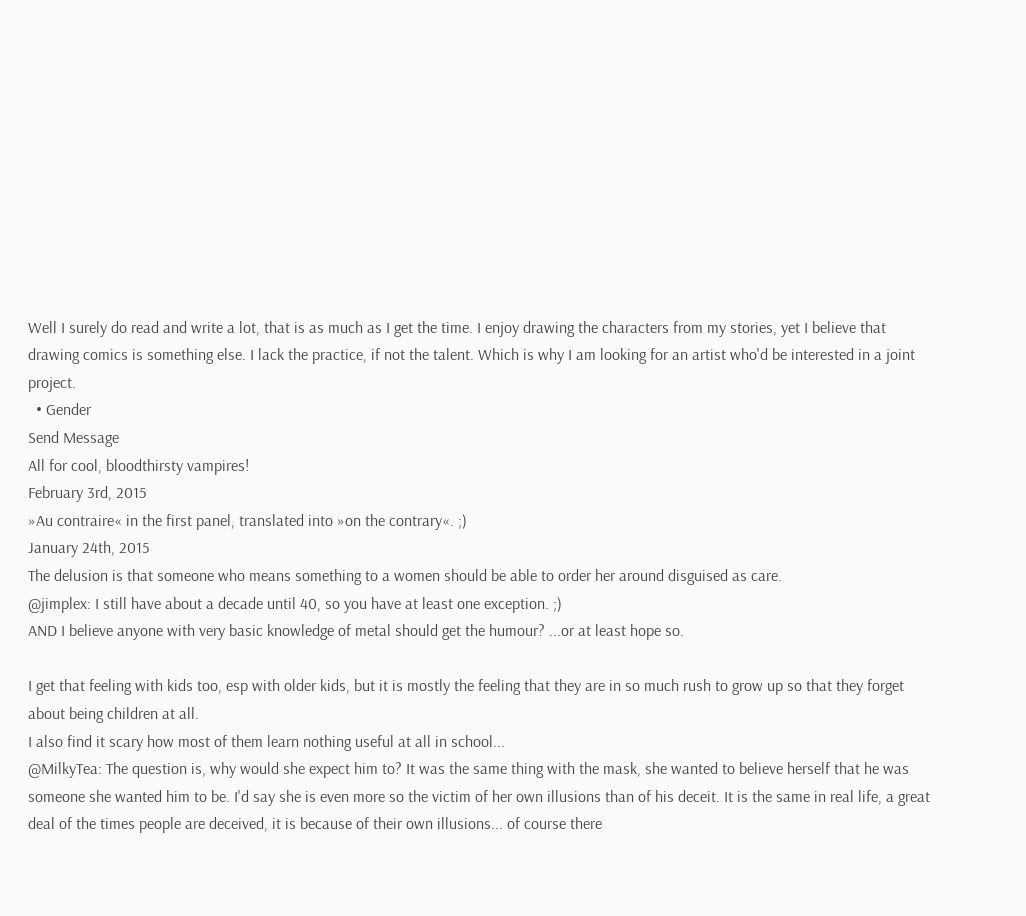Well I surely do read and write a lot, that is as much as I get the time. I enjoy drawing the characters from my stories, yet I believe that drawing comics is something else. I lack the practice, if not the talent. Which is why I am looking for an artist who'd be interested in a joint project.
  • Gender
Send Message
All for cool, bloodthirsty vampires!
February 3rd, 2015
»Au contraire« in the first panel, translated into »on the contrary«. ;)
January 24th, 2015
The delusion is that someone who means something to a women should be able to order her around disguised as care.
@jimplex: I still have about a decade until 40, so you have at least one exception. ;)
AND I believe anyone with very basic knowledge of metal should get the humour? ...or at least hope so.

I get that feeling with kids too, esp with older kids, but it is mostly the feeling that they are in so much rush to grow up so that they forget about being children at all.
I also find it scary how most of them learn nothing useful at all in school...
@MilkyTea: The question is, why would she expect him to? It was the same thing with the mask, she wanted to believe herself that he was someone she wanted him to be. I'd say she is even more so the victim of her own illusions than of his deceit. It is the same in real life, a great deal of the times people are deceived, it is because of their own illusions... of course there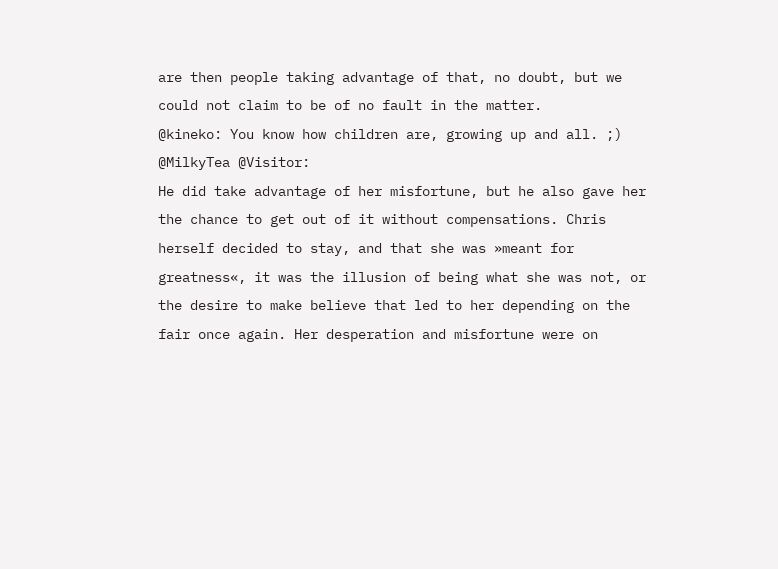are then people taking advantage of that, no doubt, but we could not claim to be of no fault in the matter.
@kineko: You know how children are, growing up and all. ;)
@MilkyTea @Visitor:
He did take advantage of her misfortune, but he also gave her the chance to get out of it without compensations. Chris herself decided to stay, and that she was »meant for greatness«, it was the illusion of being what she was not, or the desire to make believe that led to her depending on the fair once again. Her desperation and misfortune were on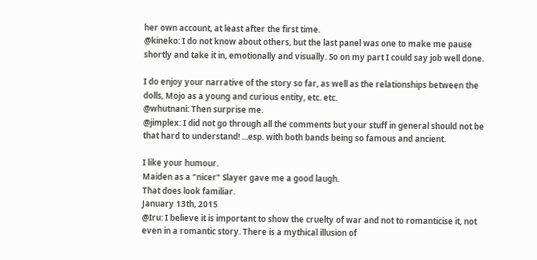her own account, at least after the first time.
@kineko: I do not know about others, but the last panel was one to make me pause shortly and take it in, emotionally and visually. So on my part I could say job well done.

I do enjoy your narrative of the story so far, as well as the relationships between the dolls, Mojo as a young and curious entity, etc. etc.
@whutnani: Then surprise me.
@jimplex: I did not go through all the comments but your stuff in general should not be that hard to understand! ...esp. with both bands being so famous and ancient.

I like your humour.
Maiden as a "nicer" Slayer gave me a good laugh.
That does look familiar.
January 13th, 2015
@Iru: I believe it is important to show the cruelty of war and not to romanticise it, not even in a romantic story. There is a mythical illusion of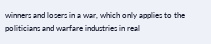winners and losers in a war, which only applies to the politicians and warfare industries in real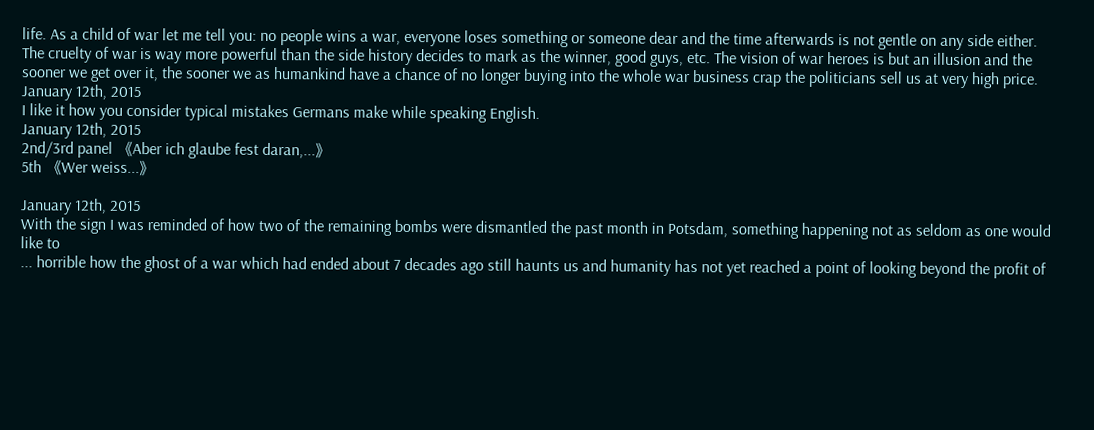life. As a child of war let me tell you: no people wins a war, everyone loses something or someone dear and the time afterwards is not gentle on any side either.
The cruelty of war is way more powerful than the side history decides to mark as the winner, good guys, etc. The vision of war heroes is but an illusion and the sooner we get over it, the sooner we as humankind have a chance of no longer buying into the whole war business crap the politicians sell us at very high price.
January 12th, 2015
I like it how you consider typical mistakes Germans make while speaking English.
January 12th, 2015
2nd/3rd panel 《Aber ich glaube fest daran,...》
5th 《Wer weiss...》

January 12th, 2015
With the sign I was reminded of how two of the remaining bombs were dismantled the past month in Potsdam, something happening not as seldom as one would like to
... horrible how the ghost of a war which had ended about 7 decades ago still haunts us and humanity has not yet reached a point of looking beyond the profit of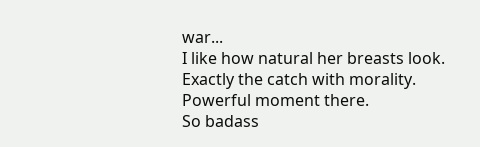war...
I like how natural her breasts look.
Exactly the catch with morality.
Powerful moment there.
So badass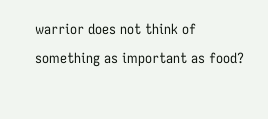warrior does not think of something as important as food?